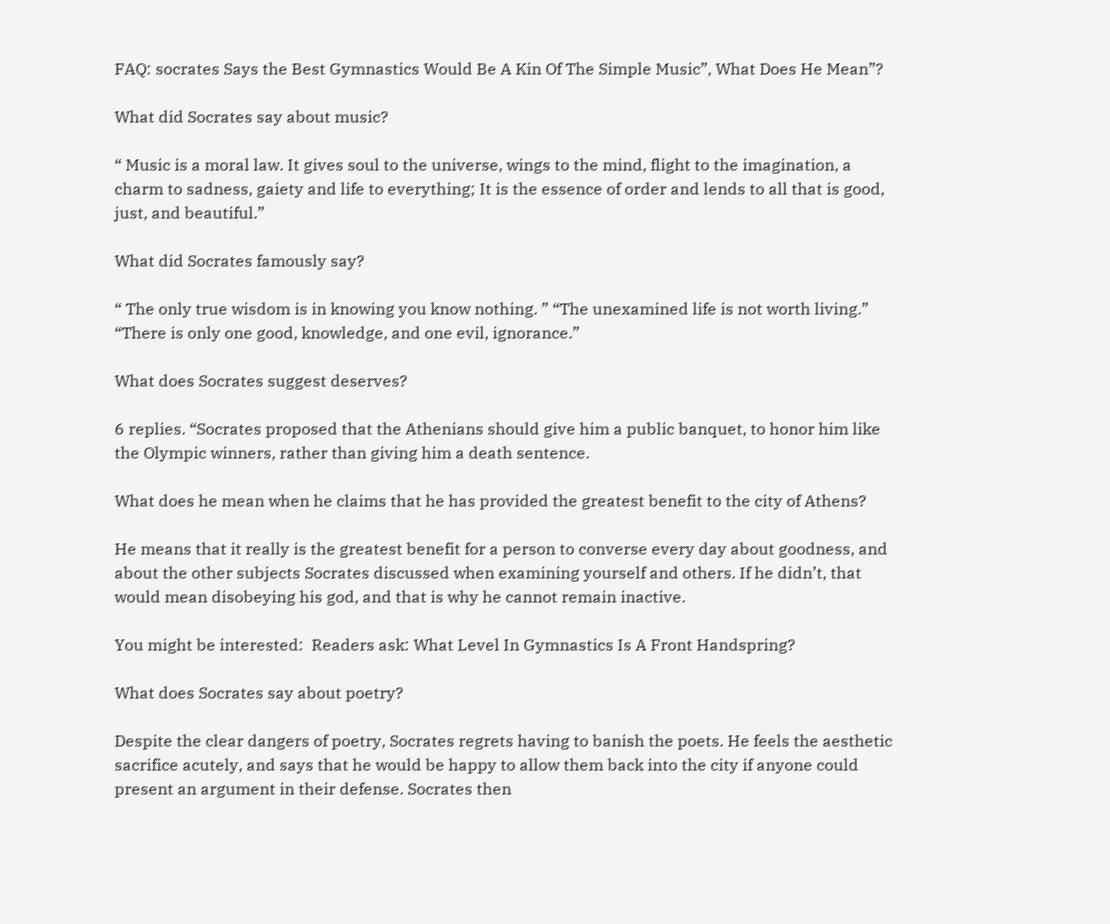FAQ: socrates Says the Best Gymnastics Would Be A Kin Of The Simple Music”, What Does He Mean”?

What did Socrates say about music?

“ Music is a moral law. It gives soul to the universe, wings to the mind, flight to the imagination, a charm to sadness, gaiety and life to everything; It is the essence of order and lends to all that is good, just, and beautiful.”

What did Socrates famously say?

“ The only true wisdom is in knowing you know nothing. ” “The unexamined life is not worth living.” “There is only one good, knowledge, and one evil, ignorance.”

What does Socrates suggest deserves?

6 replies. “Socrates proposed that the Athenians should give him a public banquet, to honor him like the Olympic winners, rather than giving him a death sentence.

What does he mean when he claims that he has provided the greatest benefit to the city of Athens?

He means that it really is the greatest benefit for a person to converse every day about goodness, and about the other subjects Socrates discussed when examining yourself and others. If he didn’t, that would mean disobeying his god, and that is why he cannot remain inactive.

You might be interested:  Readers ask: What Level In Gymnastics Is A Front Handspring?

What does Socrates say about poetry?

Despite the clear dangers of poetry, Socrates regrets having to banish the poets. He feels the aesthetic sacrifice acutely, and says that he would be happy to allow them back into the city if anyone could present an argument in their defense. Socrates then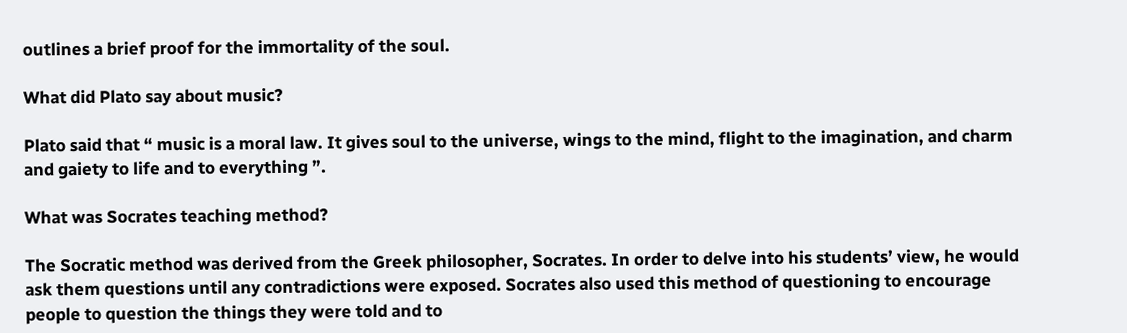outlines a brief proof for the immortality of the soul.

What did Plato say about music?

Plato said that “ music is a moral law. It gives soul to the universe, wings to the mind, flight to the imagination, and charm and gaiety to life and to everything ”.

What was Socrates teaching method?

The Socratic method was derived from the Greek philosopher, Socrates. In order to delve into his students’ view, he would ask them questions until any contradictions were exposed. Socrates also used this method of questioning to encourage people to question the things they were told and to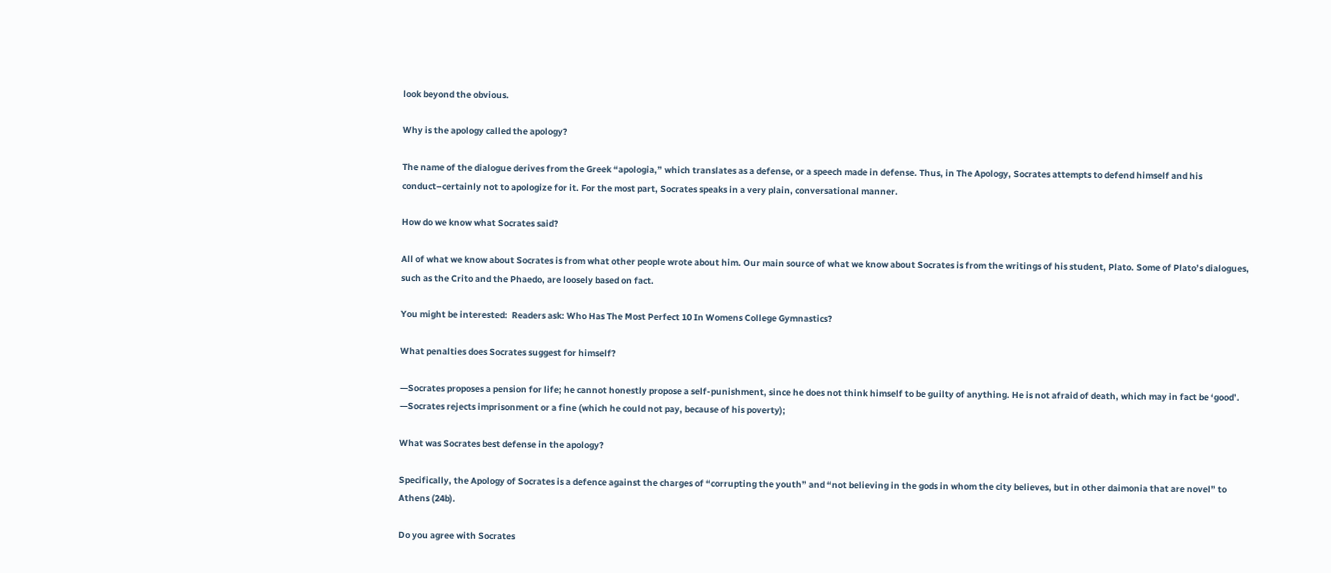look beyond the obvious.

Why is the apology called the apology?

The name of the dialogue derives from the Greek “apologia,” which translates as a defense, or a speech made in defense. Thus, in The Apology, Socrates attempts to defend himself and his conduct–certainly not to apologize for it. For the most part, Socrates speaks in a very plain, conversational manner.

How do we know what Socrates said?

All of what we know about Socrates is from what other people wrote about him. Our main source of what we know about Socrates is from the writings of his student, Plato. Some of Plato’s dialogues, such as the Crito and the Phaedo, are loosely based on fact.

You might be interested:  Readers ask: Who Has The Most Perfect 10 In Womens College Gymnastics?

What penalties does Socrates suggest for himself?

—Socrates proposes a pension for life; he cannot honestly propose a self-punishment, since he does not think himself to be guilty of anything. He is not afraid of death, which may in fact be ‘good’. —Socrates rejects imprisonment or a fine (which he could not pay, because of his poverty);

What was Socrates best defense in the apology?

Specifically, the Apology of Socrates is a defence against the charges of “corrupting the youth” and “not believing in the gods in whom the city believes, but in other daimonia that are novel” to Athens (24b).

Do you agree with Socrates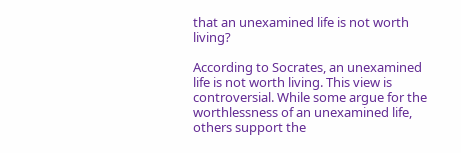that an unexamined life is not worth living?

According to Socrates, an unexamined life is not worth living. This view is controversial. While some argue for the worthlessness of an unexamined life, others support the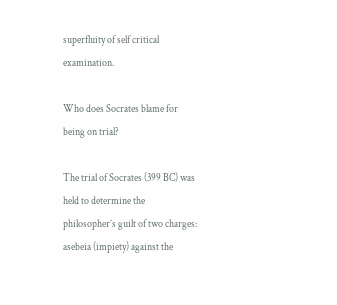superfluity of self critical examination.

Who does Socrates blame for being on trial?

The trial of Socrates (399 BC) was held to determine the philosopher’s guilt of two charges: asebeia (impiety) against the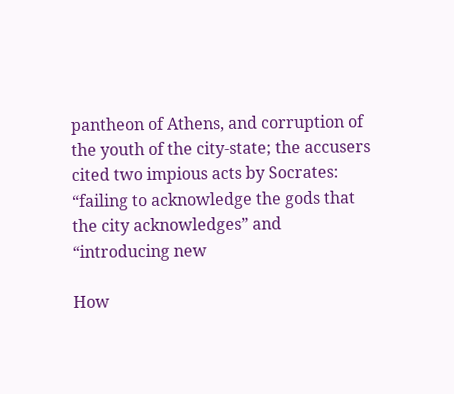pantheon of Athens, and corruption of the youth of the city-state; the accusers cited two impious acts by Socrates: “failing to acknowledge the gods that the city acknowledges” and “introducing new

How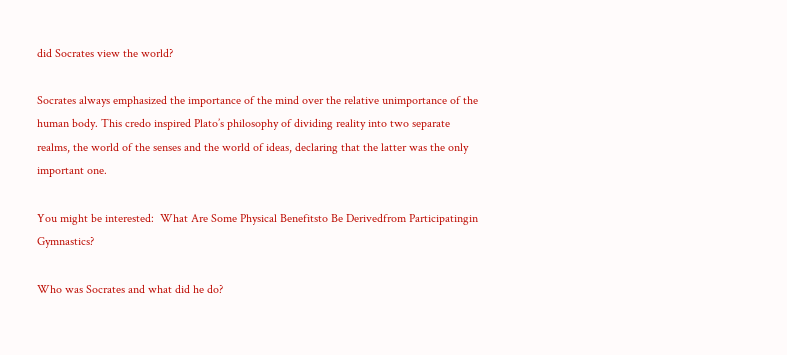did Socrates view the world?

Socrates always emphasized the importance of the mind over the relative unimportance of the human body. This credo inspired Plato’s philosophy of dividing reality into two separate realms, the world of the senses and the world of ideas, declaring that the latter was the only important one.

You might be interested:  What Are Some Physical Benefitsto Be Derivedfrom Participatingin Gymnastics?

Who was Socrates and what did he do?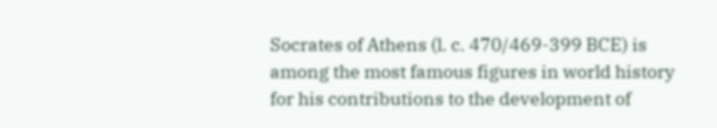Socrates of Athens (l. c. 470/469-399 BCE) is among the most famous figures in world history for his contributions to the development of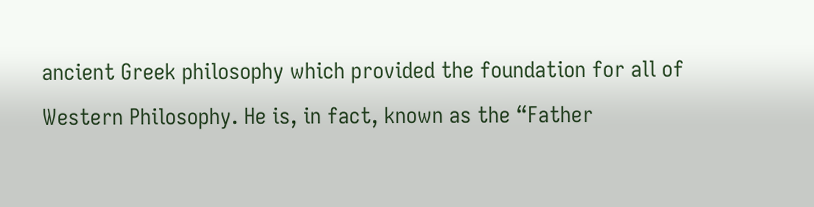ancient Greek philosophy which provided the foundation for all of Western Philosophy. He is, in fact, known as the “Father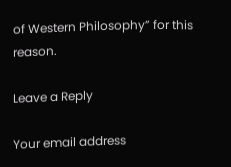of Western Philosophy” for this reason.

Leave a Reply

Your email address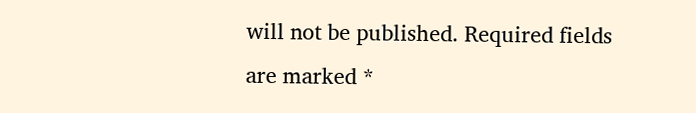will not be published. Required fields are marked *